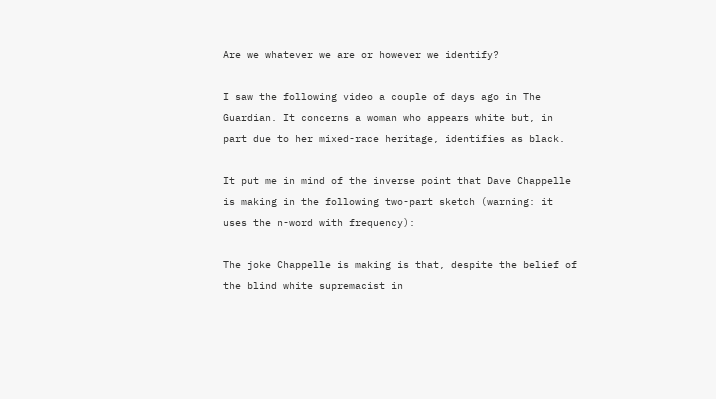Are we whatever we are or however we identify?

I saw the following video a couple of days ago in The Guardian. It concerns a woman who appears white but, in part due to her mixed-race heritage, identifies as black.

It put me in mind of the inverse point that Dave Chappelle is making in the following two-part sketch (warning: it uses the n-word with frequency):

The joke Chappelle is making is that, despite the belief of the blind white supremacist in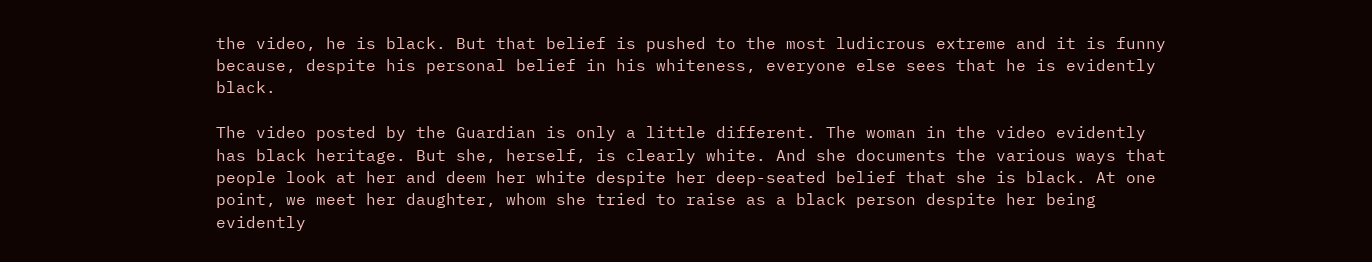the video, he is black. But that belief is pushed to the most ludicrous extreme and it is funny because, despite his personal belief in his whiteness, everyone else sees that he is evidently black.

The video posted by the Guardian is only a little different. The woman in the video evidently has black heritage. But she, herself, is clearly white. And she documents the various ways that people look at her and deem her white despite her deep-seated belief that she is black. At one point, we meet her daughter, whom she tried to raise as a black person despite her being evidently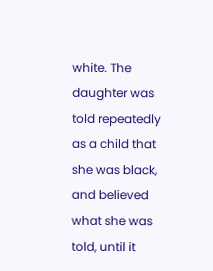white. The daughter was told repeatedly as a child that she was black, and believed what she was told, until it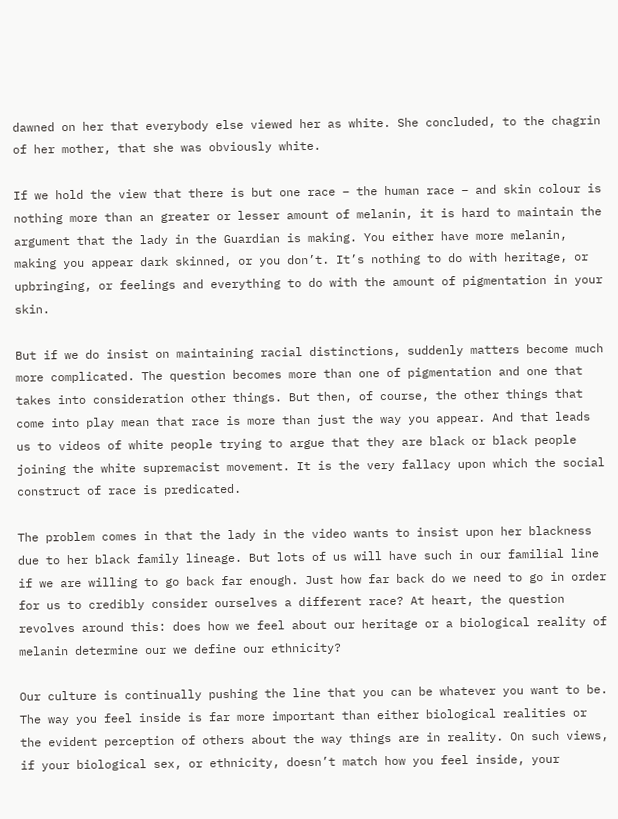dawned on her that everybody else viewed her as white. She concluded, to the chagrin of her mother, that she was obviously white.

If we hold the view that there is but one race – the human race – and skin colour is nothing more than an greater or lesser amount of melanin, it is hard to maintain the argument that the lady in the Guardian is making. You either have more melanin, making you appear dark skinned, or you don’t. It’s nothing to do with heritage, or upbringing, or feelings and everything to do with the amount of pigmentation in your skin.

But if we do insist on maintaining racial distinctions, suddenly matters become much more complicated. The question becomes more than one of pigmentation and one that takes into consideration other things. But then, of course, the other things that come into play mean that race is more than just the way you appear. And that leads us to videos of white people trying to argue that they are black or black people joining the white supremacist movement. It is the very fallacy upon which the social construct of race is predicated.

The problem comes in that the lady in the video wants to insist upon her blackness due to her black family lineage. But lots of us will have such in our familial line if we are willing to go back far enough. Just how far back do we need to go in order for us to credibly consider ourselves a different race? At heart, the question revolves around this: does how we feel about our heritage or a biological reality of melanin determine our we define our ethnicity?

Our culture is continually pushing the line that you can be whatever you want to be. The way you feel inside is far more important than either biological realities or the evident perception of others about the way things are in reality. On such views, if your biological sex, or ethnicity, doesn’t match how you feel inside, your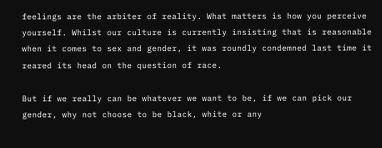feelings are the arbiter of reality. What matters is how you perceive yourself. Whilst our culture is currently insisting that is reasonable when it comes to sex and gender, it was roundly condemned last time it reared its head on the question of race.

But if we really can be whatever we want to be, if we can pick our gender, why not choose to be black, white or any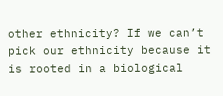other ethnicity? If we can’t pick our ethnicity because it is rooted in a biological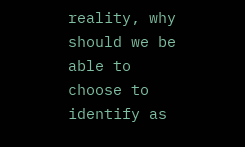reality, why should we be able to choose to identify as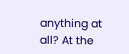anything at all? At the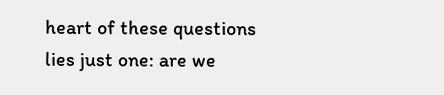heart of these questions lies just one: are we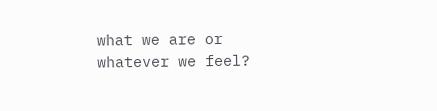what we are or whatever we feel?